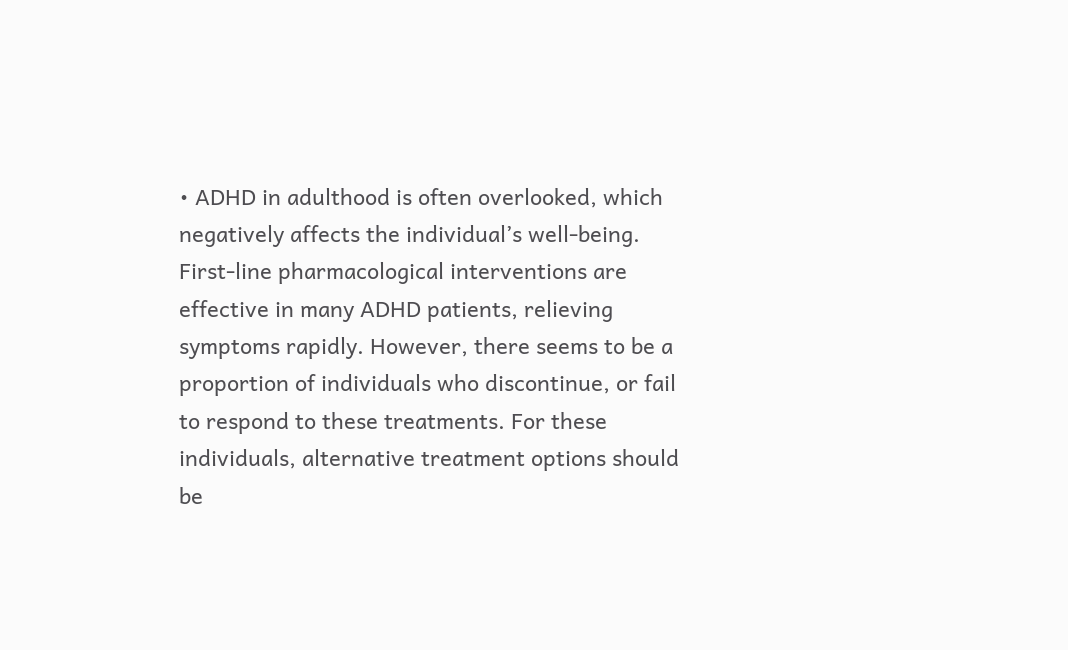• ADHD in adulthood is often overlooked, which negatively affects the individual’s well-being. First-line pharmacological interventions are effective in many ADHD patients, relieving symptoms rapidly. However, there seems to be a proportion of individuals who discontinue, or fail to respond to these treatments. For these individuals, alternative treatment options should be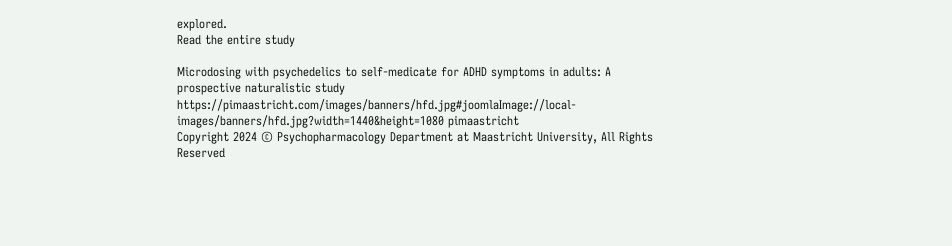explored.
Read the entire study

Microdosing with psychedelics to self-medicate for ADHD symptoms in adults: A prospective naturalistic study https://pimaastricht.com/images/banners/hfd.jpg#joomlaImage://local-images/banners/hfd.jpg?width=1440&height=1080 pimaastricht
Copyright 2024 © Psychopharmacology Department at Maastricht University, All Rights Reserved